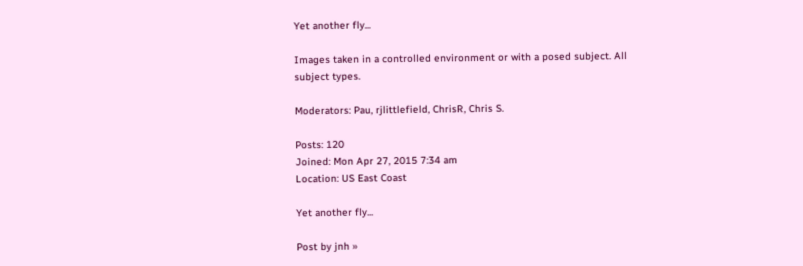Yet another fly...

Images taken in a controlled environment or with a posed subject. All subject types.

Moderators: Pau, rjlittlefield, ChrisR, Chris S.

Posts: 120
Joined: Mon Apr 27, 2015 7:34 am
Location: US East Coast

Yet another fly...

Post by jnh »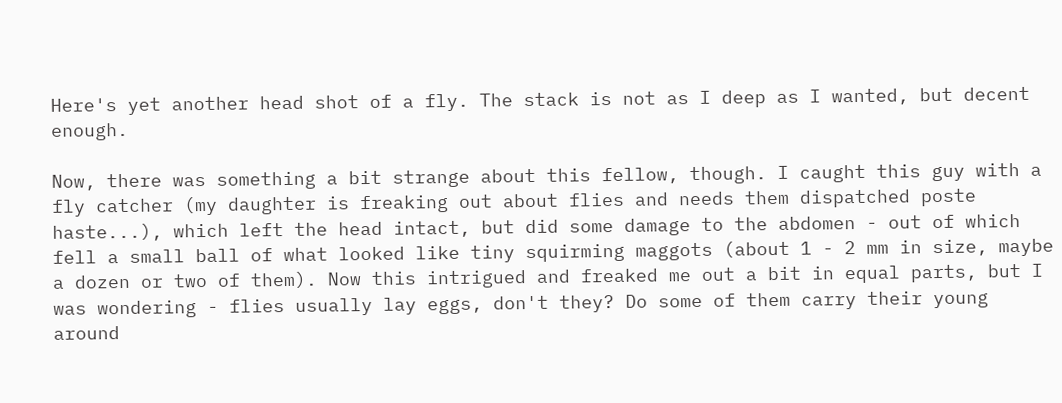Here's yet another head shot of a fly. The stack is not as I deep as I wanted, but decent enough.

Now, there was something a bit strange about this fellow, though. I caught this guy with a fly catcher (my daughter is freaking out about flies and needs them dispatched poste haste...), which left the head intact, but did some damage to the abdomen - out of which fell a small ball of what looked like tiny squirming maggots (about 1 - 2 mm in size, maybe a dozen or two of them). Now this intrigued and freaked me out a bit in equal parts, but I was wondering - flies usually lay eggs, don't they? Do some of them carry their young around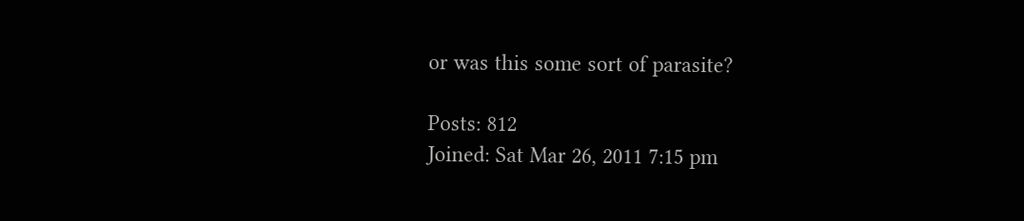or was this some sort of parasite?

Posts: 812
Joined: Sat Mar 26, 2011 7:15 pm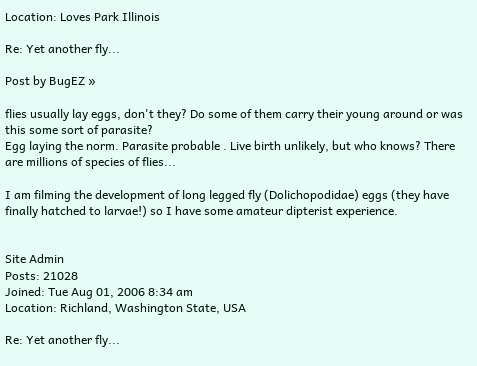Location: Loves Park Illinois

Re: Yet another fly...

Post by BugEZ »

flies usually lay eggs, don't they? Do some of them carry their young around or was this some sort of parasite?
Egg laying the norm. Parasite probable . Live birth unlikely, but who knows? There are millions of species of flies...

I am filming the development of long legged fly (Dolichopodidae) eggs (they have finally hatched to larvae!) so I have some amateur dipterist experience.


Site Admin
Posts: 21028
Joined: Tue Aug 01, 2006 8:34 am
Location: Richland, Washington State, USA

Re: Yet another fly...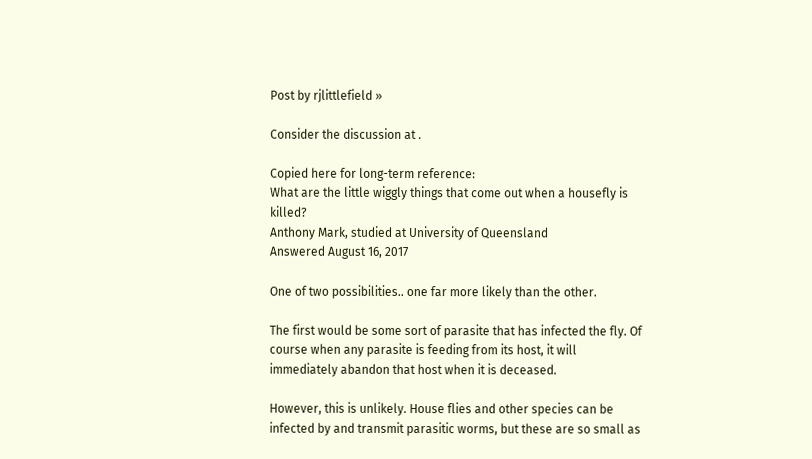Post by rjlittlefield »

Consider the discussion at .

Copied here for long-term reference:
What are the little wiggly things that come out when a housefly is killed?
Anthony Mark, studied at University of Queensland
Answered August 16, 2017

One of two possibilities.. one far more likely than the other.

The first would be some sort of parasite that has infected the fly. Of course when any parasite is feeding from its host, it will immediately abandon that host when it is deceased.

However, this is unlikely. House flies and other species can be infected by and transmit parasitic worms, but these are so small as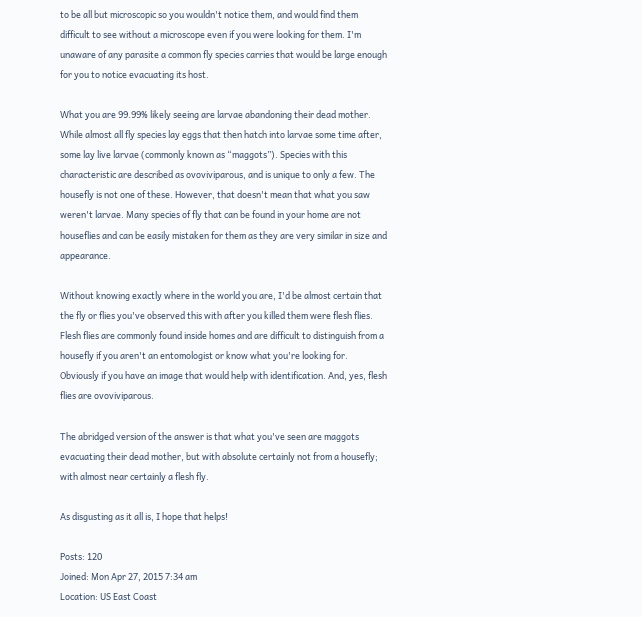to be all but microscopic so you wouldn't notice them, and would find them difficult to see without a microscope even if you were looking for them. I'm unaware of any parasite a common fly species carries that would be large enough for you to notice evacuating its host.

What you are 99.99% likely seeing are larvae abandoning their dead mother. While almost all fly species lay eggs that then hatch into larvae some time after, some lay live larvae (commonly known as “maggots”). Species with this characteristic are described as ovoviviparous, and is unique to only a few. The housefly is not one of these. However, that doesn't mean that what you saw weren't larvae. Many species of fly that can be found in your home are not houseflies and can be easily mistaken for them as they are very similar in size and appearance.

Without knowing exactly where in the world you are, I'd be almost certain that the fly or flies you've observed this with after you killed them were flesh flies. Flesh flies are commonly found inside homes and are difficult to distinguish from a housefly if you aren't an entomologist or know what you're looking for. Obviously if you have an image that would help with identification. And, yes, flesh flies are ovoviviparous.

The abridged version of the answer is that what you've seen are maggots evacuating their dead mother, but with absolute certainly not from a housefly; with almost near certainly a flesh fly.

As disgusting as it all is, I hope that helps!

Posts: 120
Joined: Mon Apr 27, 2015 7:34 am
Location: US East Coast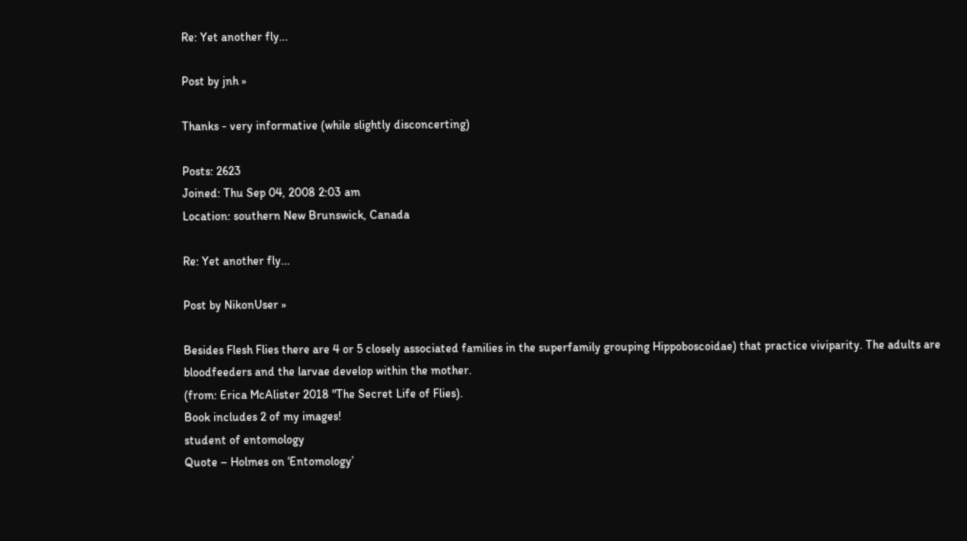Re: Yet another fly...

Post by jnh »

Thanks - very informative (while slightly disconcerting)

Posts: 2623
Joined: Thu Sep 04, 2008 2:03 am
Location: southern New Brunswick, Canada

Re: Yet another fly...

Post by NikonUser »

Besides Flesh Flies there are 4 or 5 closely associated families in the superfamily grouping Hippoboscoidae) that practice viviparity. The adults are bloodfeeders and the larvae develop within the mother.
(from: Erica McAlister 2018 "The Secret Life of Flies).
Book includes 2 of my images!
student of entomology
Quote – Holmes on ‘Entomology’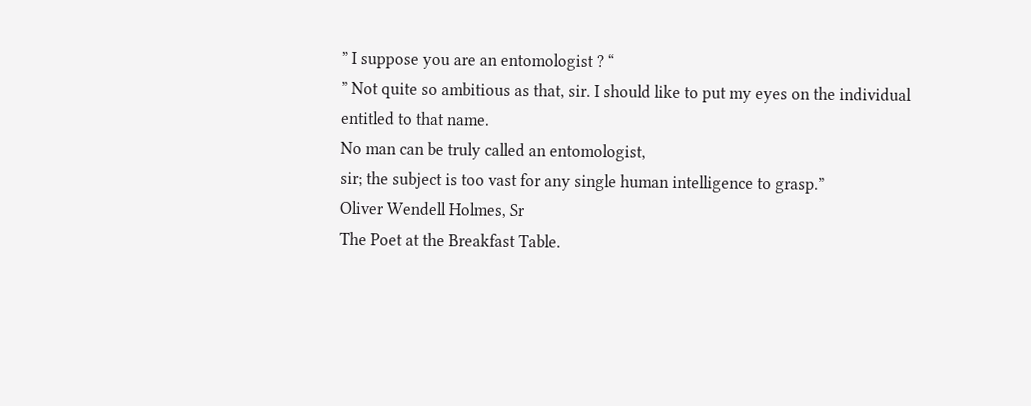” I suppose you are an entomologist ? “
” Not quite so ambitious as that, sir. I should like to put my eyes on the individual entitled to that name.
No man can be truly called an entomologist,
sir; the subject is too vast for any single human intelligence to grasp.”
Oliver Wendell Holmes, Sr
The Poet at the Breakfast Table.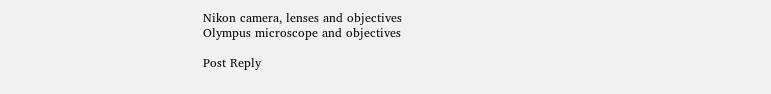Nikon camera, lenses and objectives
Olympus microscope and objectives

Post Reply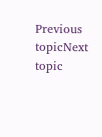Previous topicNext topic